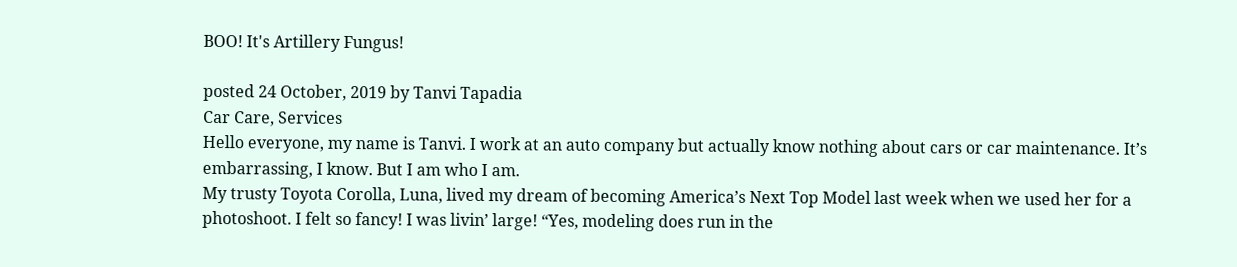BOO! It's Artillery Fungus!

posted 24 October, 2019 by Tanvi Tapadia
Car Care, Services
Hello everyone, my name is Tanvi. I work at an auto company but actually know nothing about cars or car maintenance. It’s embarrassing, I know. But I am who I am.
My trusty Toyota Corolla, Luna, lived my dream of becoming America’s Next Top Model last week when we used her for a photoshoot. I felt so fancy! I was livin’ large! “Yes, modeling does run in the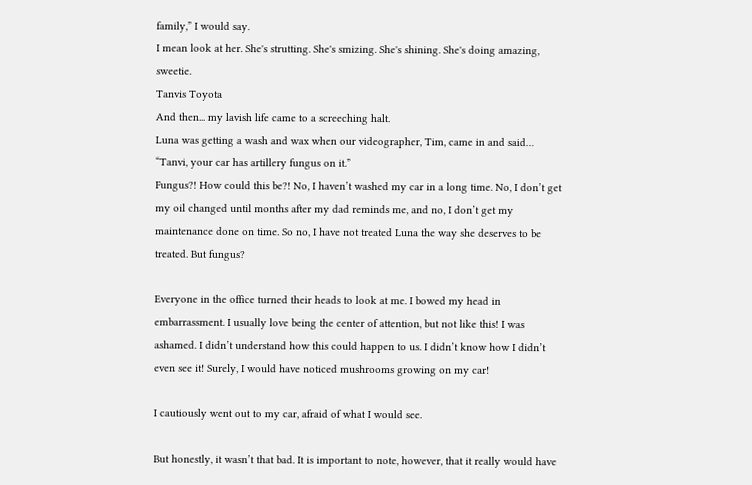family,” I would say.
I mean look at her. She's strutting. She's smizing. She's shining. She's doing amazing, sweetie.
Tanvis Toyota
And then... my lavish life came to a screeching halt.
Luna was getting a wash and wax when our videographer, Tim, came in and said…
“Tanvi, your car has artillery fungus on it.”
Fungus?! How could this be?! No, I haven’t washed my car in a long time. No, I don’t get my oil changed until months after my dad reminds me, and no, I don’t get my maintenance done on time. So no, I have not treated Luna the way she deserves to be treated. But fungus?

Everyone in the office turned their heads to look at me. I bowed my head in embarrassment. I usually love being the center of attention, but not like this! I was ashamed. I didn’t understand how this could happen to us. I didn’t know how I didn’t even see it! Surely, I would have noticed mushrooms growing on my car!

I cautiously went out to my car, afraid of what I would see.

But honestly, it wasn’t that bad. It is important to note, however, that it really would have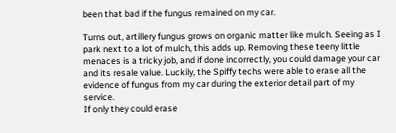been that bad if the fungus remained on my car.

Turns out, artillery fungus grows on organic matter like mulch. Seeing as I park next to a lot of mulch, this adds up. Removing these teeny little menaces is a tricky job, and if done incorrectly, you could damage your car and its resale value. Luckily, the Spiffy techs were able to erase all the evidence of fungus from my car during the exterior detail part of my service.
If only they could erase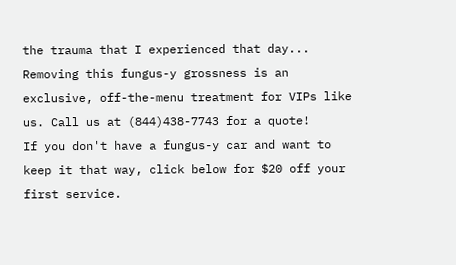the trauma that I experienced that day...
Removing this fungus-y grossness is an exclusive, off-the-menu treatment for VIPs like us. Call us at (844)438-7743 for a quote!
If you don't have a fungus-y car and want to keep it that way, click below for $20 off your first service.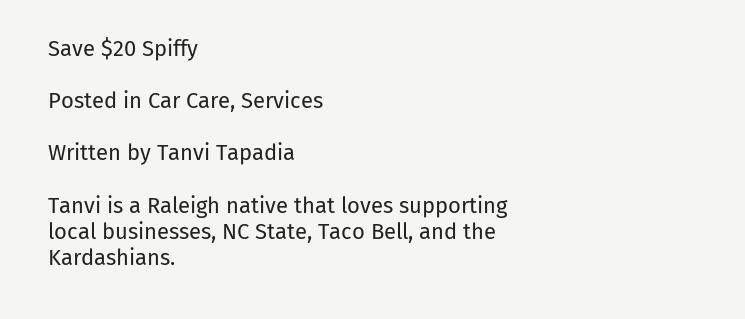Save $20 Spiffy

Posted in Car Care, Services

Written by Tanvi Tapadia

Tanvi is a Raleigh native that loves supporting local businesses, NC State, Taco Bell, and the Kardashians.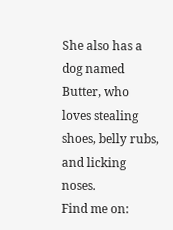She also has a dog named Butter, who loves stealing shoes, belly rubs, and licking noses.
Find me on: